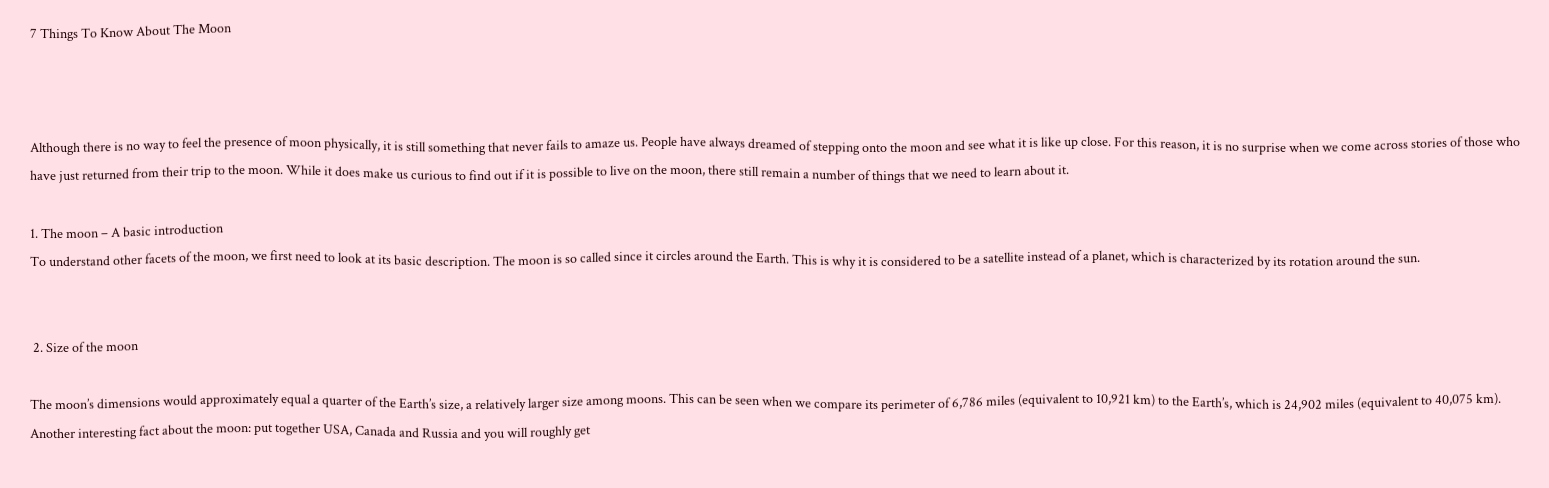7 Things To Know About The Moon



Although there is no way to feel the presence of moon physically, it is still something that never fails to amaze us. People have always dreamed of stepping onto the moon and see what it is like up close. For this reason, it is no surprise when we come across stories of those who have just returned from their trip to the moon. While it does make us curious to find out if it is possible to live on the moon, there still remain a number of things that we need to learn about it.

1. The moon – A basic introduction
To understand other facets of the moon, we first need to look at its basic description. The moon is so called since it circles around the Earth. This is why it is considered to be a satellite instead of a planet, which is characterized by its rotation around the sun.


 2. Size of the moon

The moon’s dimensions would approximately equal a quarter of the Earth’s size, a relatively larger size among moons. This can be seen when we compare its perimeter of 6,786 miles (equivalent to 10,921 km) to the Earth’s, which is 24,902 miles (equivalent to 40,075 km). Another interesting fact about the moon: put together USA, Canada and Russia and you will roughly get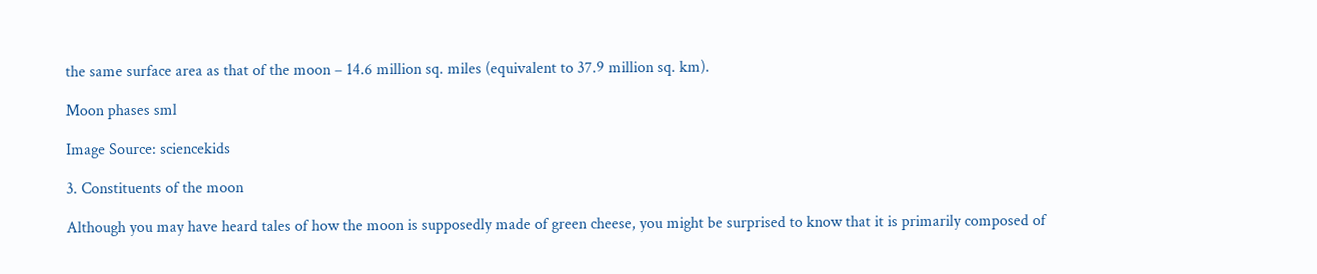the same surface area as that of the moon – 14.6 million sq. miles (equivalent to 37.9 million sq. km).

Moon phases sml

Image Source: sciencekids

3. Constituents of the moon

Although you may have heard tales of how the moon is supposedly made of green cheese, you might be surprised to know that it is primarily composed of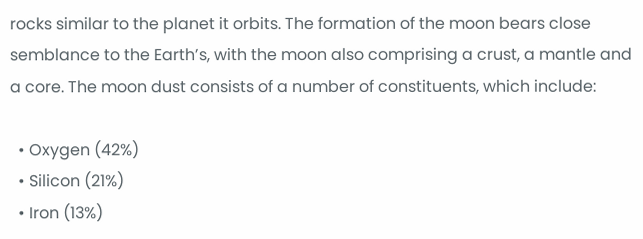rocks similar to the planet it orbits. The formation of the moon bears close semblance to the Earth’s, with the moon also comprising a crust, a mantle and a core. The moon dust consists of a number of constituents, which include:

  • Oxygen (42%)
  • Silicon (21%)
  • Iron (13%)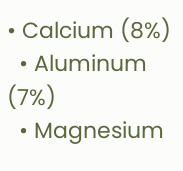• Calcium (8%)
  • Aluminum (7%)
  • Magnesium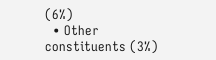(6%)
  • Other constituents (3%)